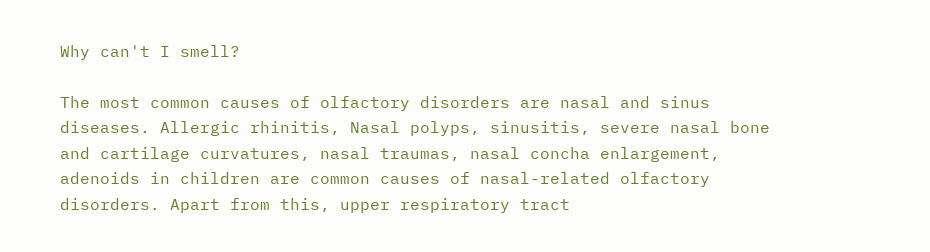Why can't I smell?

The most common causes of olfactory disorders are nasal and sinus diseases. Allergic rhinitis, Nasal polyps, sinusitis, severe nasal bone and cartilage curvatures, nasal traumas, nasal concha enlargement, adenoids in children are common causes of nasal-related olfactory disorders. Apart from this, upper respiratory tract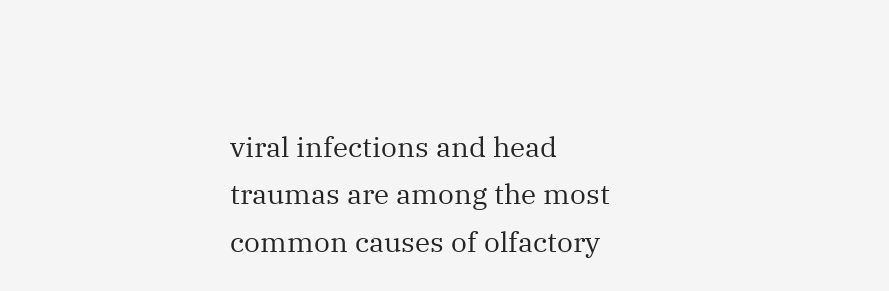viral infections and head traumas are among the most common causes of olfactory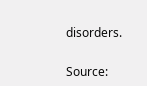disorders.


Source: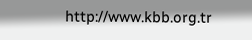http://www.kbb.org.tr